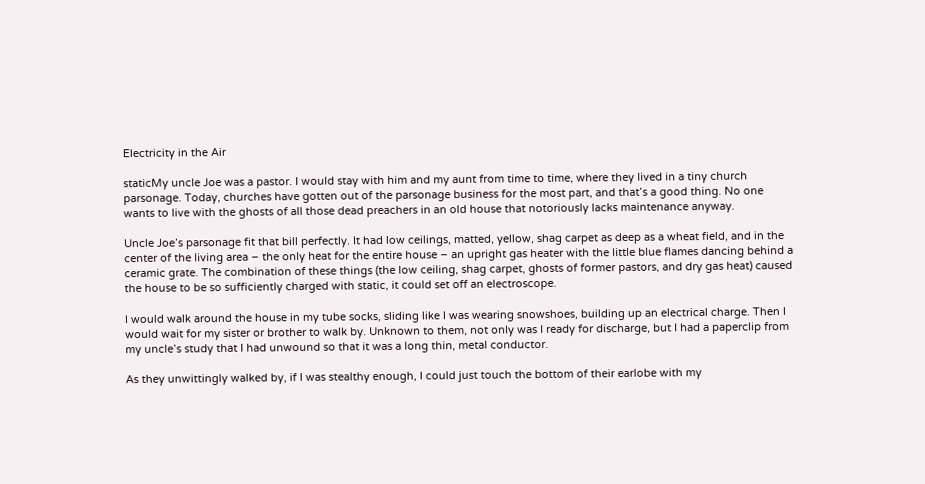Electricity in the Air

staticMy uncle Joe was a pastor. I would stay with him and my aunt from time to time, where they lived in a tiny church parsonage. Today, churches have gotten out of the parsonage business for the most part, and that’s a good thing. No one wants to live with the ghosts of all those dead preachers in an old house that notoriously lacks maintenance anyway.

Uncle Joe’s parsonage fit that bill perfectly. It had low ceilings, matted, yellow, shag carpet as deep as a wheat field, and in the center of the living area – the only heat for the entire house – an upright gas heater with the little blue flames dancing behind a ceramic grate. The combination of these things (the low ceiling, shag carpet, ghosts of former pastors, and dry gas heat) caused the house to be so sufficiently charged with static, it could set off an electroscope.

I would walk around the house in my tube socks, sliding like I was wearing snowshoes, building up an electrical charge. Then I would wait for my sister or brother to walk by. Unknown to them, not only was I ready for discharge, but I had a paperclip from my uncle’s study that I had unwound so that it was a long thin, metal conductor.

As they unwittingly walked by, if I was stealthy enough, I could just touch the bottom of their earlobe with my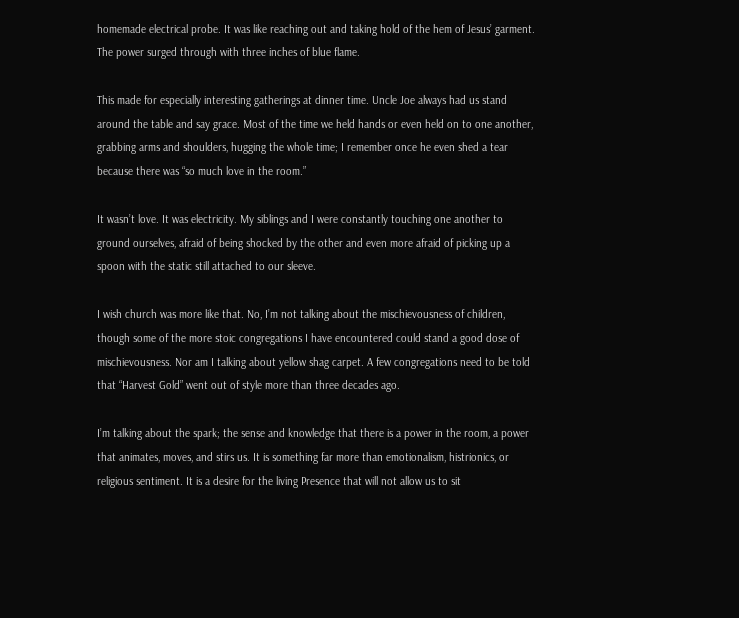homemade electrical probe. It was like reaching out and taking hold of the hem of Jesus’ garment. The power surged through with three inches of blue flame.

This made for especially interesting gatherings at dinner time. Uncle Joe always had us stand around the table and say grace. Most of the time we held hands or even held on to one another, grabbing arms and shoulders, hugging the whole time; I remember once he even shed a tear because there was “so much love in the room.”

It wasn’t love. It was electricity. My siblings and I were constantly touching one another to ground ourselves, afraid of being shocked by the other and even more afraid of picking up a spoon with the static still attached to our sleeve.

I wish church was more like that. No, I’m not talking about the mischievousness of children, though some of the more stoic congregations I have encountered could stand a good dose of mischievousness. Nor am I talking about yellow shag carpet. A few congregations need to be told that “Harvest Gold” went out of style more than three decades ago.

I’m talking about the spark; the sense and knowledge that there is a power in the room, a power that animates, moves, and stirs us. It is something far more than emotionalism, histrionics, or religious sentiment. It is a desire for the living Presence that will not allow us to sit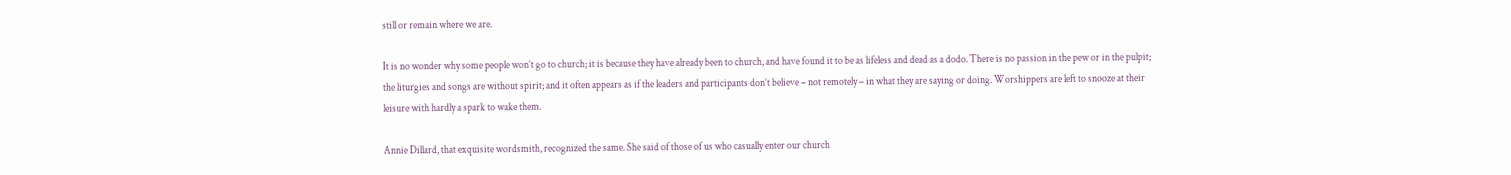still or remain where we are.

It is no wonder why some people won’t go to church; it is because they have already been to church, and have found it to be as lifeless and dead as a dodo. There is no passion in the pew or in the pulpit; the liturgies and songs are without spirit; and it often appears as if the leaders and participants don’t believe – not remotely – in what they are saying or doing. Worshippers are left to snooze at their leisure with hardly a spark to wake them.

Annie Dillard, that exquisite wordsmith, recognized the same. She said of those of us who casually enter our church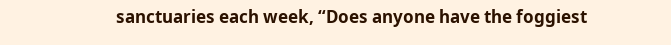sanctuaries each week, “Does anyone have the foggiest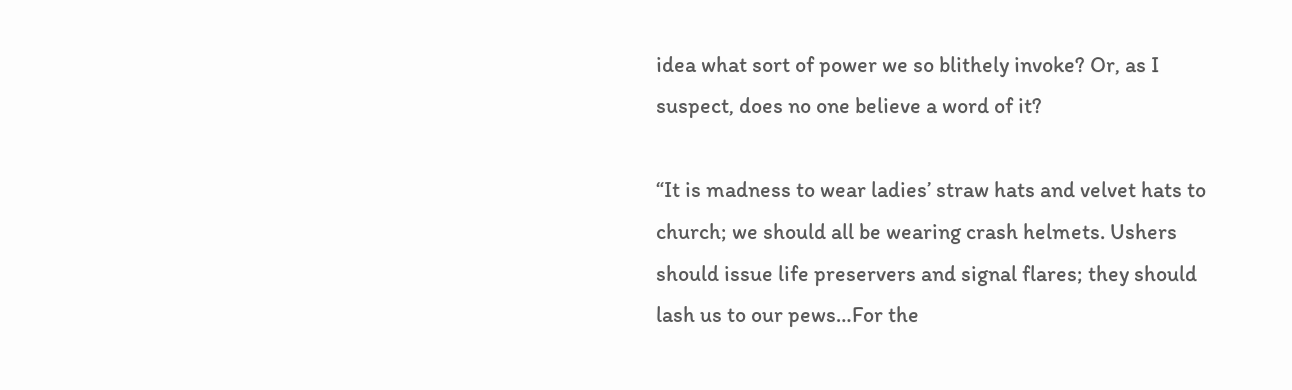idea what sort of power we so blithely invoke? Or, as I suspect, does no one believe a word of it?

“It is madness to wear ladies’ straw hats and velvet hats to church; we should all be wearing crash helmets. Ushers should issue life preservers and signal flares; they should lash us to our pews…For the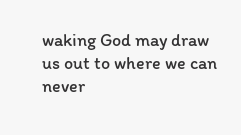waking God may draw us out to where we can never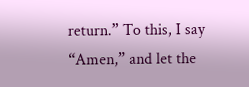return.” To this, I say “Amen,” and let the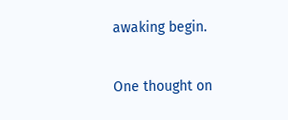awaking begin.

One thought on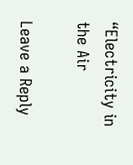“Electricity in the Air

Leave a Reply